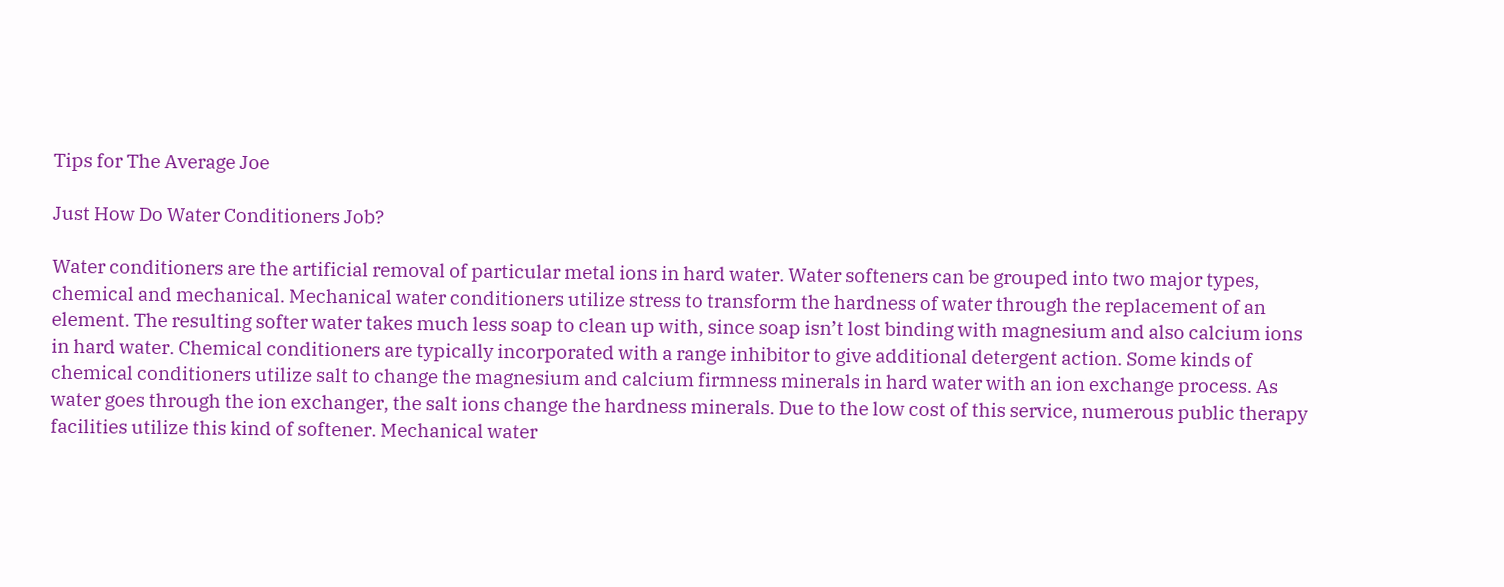Tips for The Average Joe

Just How Do Water Conditioners Job?

Water conditioners are the artificial removal of particular metal ions in hard water. Water softeners can be grouped into two major types, chemical and mechanical. Mechanical water conditioners utilize stress to transform the hardness of water through the replacement of an element. The resulting softer water takes much less soap to clean up with, since soap isn’t lost binding with magnesium and also calcium ions in hard water. Chemical conditioners are typically incorporated with a range inhibitor to give additional detergent action. Some kinds of chemical conditioners utilize salt to change the magnesium and calcium firmness minerals in hard water with an ion exchange process. As water goes through the ion exchanger, the salt ions change the hardness minerals. Due to the low cost of this service, numerous public therapy facilities utilize this kind of softener. Mechanical water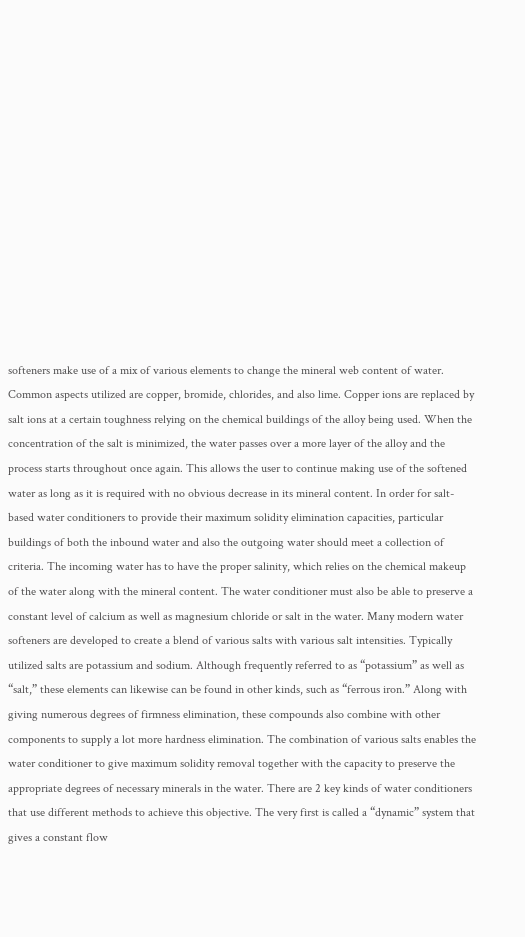softeners make use of a mix of various elements to change the mineral web content of water. Common aspects utilized are copper, bromide, chlorides, and also lime. Copper ions are replaced by salt ions at a certain toughness relying on the chemical buildings of the alloy being used. When the concentration of the salt is minimized, the water passes over a more layer of the alloy and the process starts throughout once again. This allows the user to continue making use of the softened water as long as it is required with no obvious decrease in its mineral content. In order for salt-based water conditioners to provide their maximum solidity elimination capacities, particular buildings of both the inbound water and also the outgoing water should meet a collection of criteria. The incoming water has to have the proper salinity, which relies on the chemical makeup of the water along with the mineral content. The water conditioner must also be able to preserve a constant level of calcium as well as magnesium chloride or salt in the water. Many modern water softeners are developed to create a blend of various salts with various salt intensities. Typically utilized salts are potassium and sodium. Although frequently referred to as “potassium” as well as “salt,” these elements can likewise can be found in other kinds, such as “ferrous iron.” Along with giving numerous degrees of firmness elimination, these compounds also combine with other components to supply a lot more hardness elimination. The combination of various salts enables the water conditioner to give maximum solidity removal together with the capacity to preserve the appropriate degrees of necessary minerals in the water. There are 2 key kinds of water conditioners that use different methods to achieve this objective. The very first is called a “dynamic” system that gives a constant flow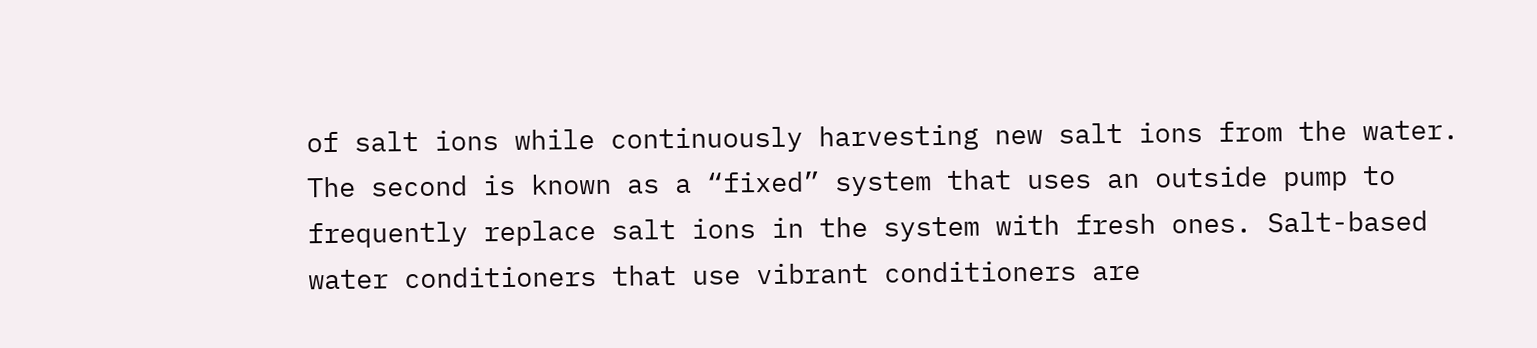of salt ions while continuously harvesting new salt ions from the water. The second is known as a “fixed” system that uses an outside pump to frequently replace salt ions in the system with fresh ones. Salt-based water conditioners that use vibrant conditioners are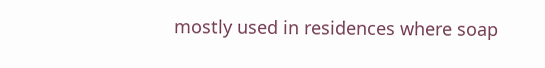mostly used in residences where soap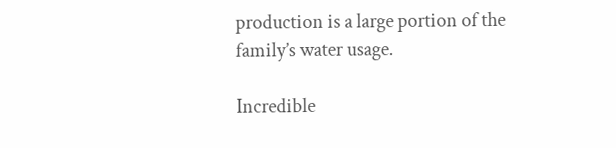production is a large portion of the family’s water usage.

Incredible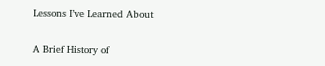Lessons I’ve Learned About

A Brief History of